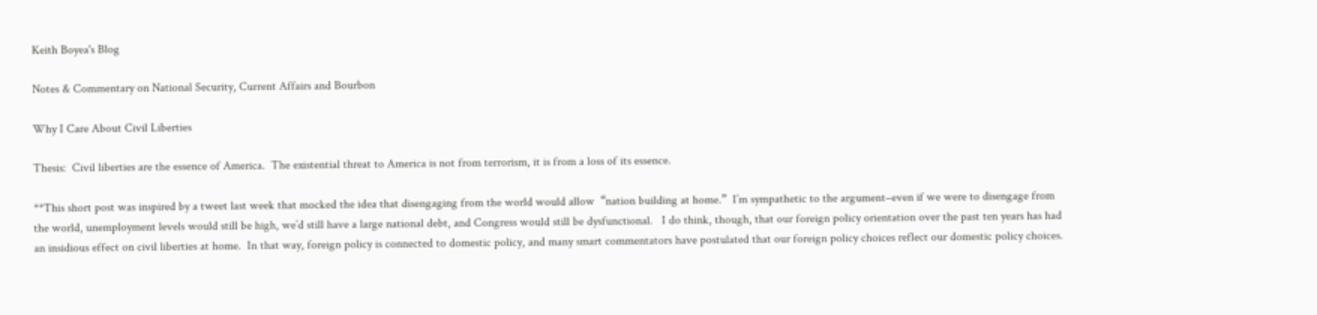Keith Boyea's Blog

Notes & Commentary on National Security, Current Affairs and Bourbon

Why I Care About Civil Liberties

Thesis:  Civil liberties are the essence of America.  The existential threat to America is not from terrorism, it is from a loss of its essence.

**This short post was inspired by a tweet last week that mocked the idea that disengaging from the world would allow  “nation building at home.”  I’m sympathetic to the argument–even if we were to disengage from the world, unemployment levels would still be high, we’d still have a large national debt, and Congress would still be dysfunctional.   I do think, though, that our foreign policy orientation over the past ten years has had an insidious effect on civil liberties at home.  In that way, foreign policy is connected to domestic policy, and many smart commentators have postulated that our foreign policy choices reflect our domestic policy choices.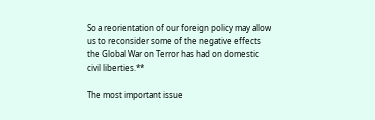So a reorientation of our foreign policy may allow us to reconsider some of the negative effects the Global War on Terror has had on domestic civil liberties.**

The most important issue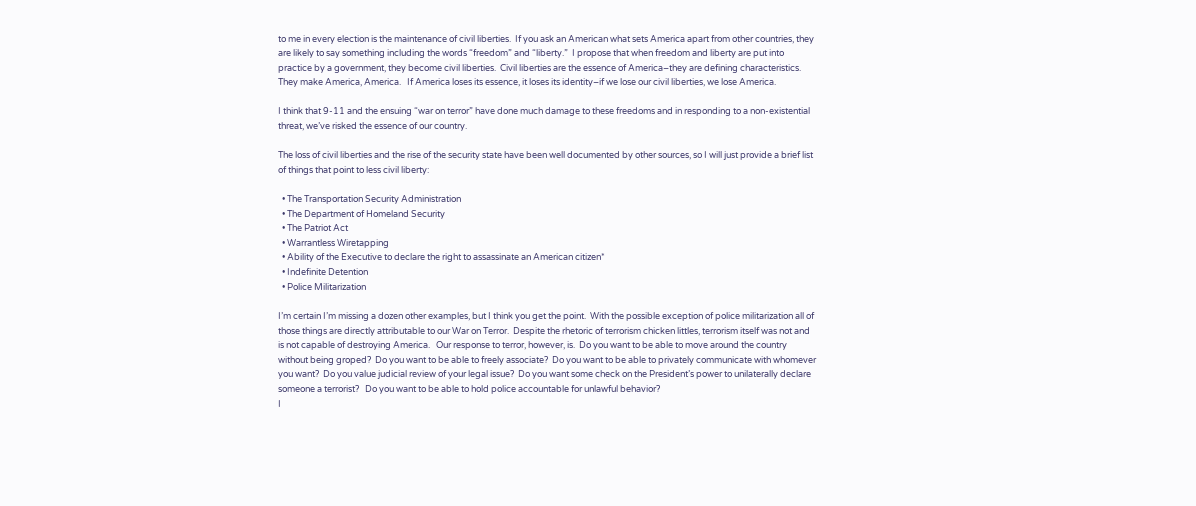to me in every election is the maintenance of civil liberties.  If you ask an American what sets America apart from other countries, they are likely to say something including the words “freedom” and “liberty.”  I propose that when freedom and liberty are put into practice by a government, they become civil liberties.  Civil liberties are the essence of America–they are defining characteristics.  They make America, America.   If America loses its essence, it loses its identity–if we lose our civil liberties, we lose America.

I think that 9-11 and the ensuing “war on terror” have done much damage to these freedoms and in responding to a non-existential threat, we’ve risked the essence of our country.

The loss of civil liberties and the rise of the security state have been well documented by other sources, so I will just provide a brief list of things that point to less civil liberty:

  • The Transportation Security Administration
  • The Department of Homeland Security
  • The Patriot Act
  • Warrantless Wiretapping
  • Ability of the Executive to declare the right to assassinate an American citizen*
  • Indefinite Detention
  • Police Militarization

I’m certain I’m missing a dozen other examples, but I think you get the point.  With the possible exception of police militarization all of those things are directly attributable to our War on Terror.  Despite the rhetoric of terrorism chicken littles, terrorism itself was not and is not capable of destroying America.   Our response to terror, however, is.  Do you want to be able to move around the country without being groped?  Do you want to be able to freely associate?  Do you want to be able to privately communicate with whomever you want?  Do you value judicial review of your legal issue?  Do you want some check on the President’s power to unilaterally declare someone a terrorist?   Do you want to be able to hold police accountable for unlawful behavior?
I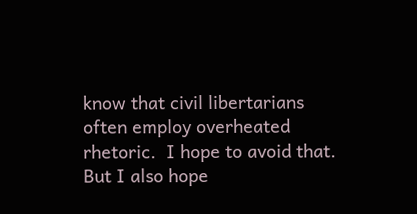know that civil libertarians often employ overheated rhetoric.  I hope to avoid that.  But I also hope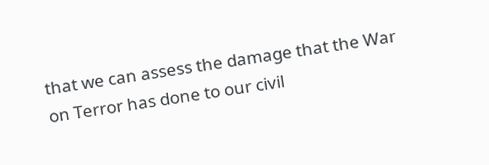that we can assess the damage that the War on Terror has done to our civil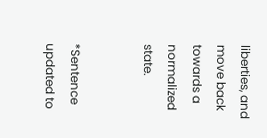liberties, and move back towards a normalized state.


*Sentence updated to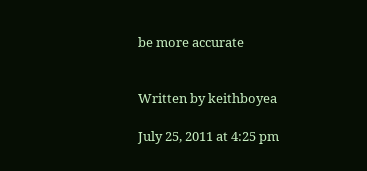be more accurate


Written by keithboyea

July 25, 2011 at 4:25 pm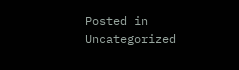Posted in Uncategorized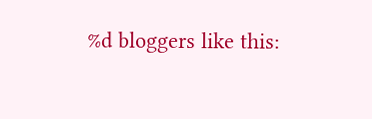%d bloggers like this: